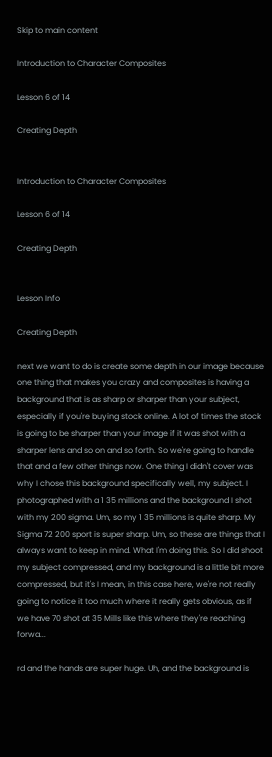Skip to main content

Introduction to Character Composites

Lesson 6 of 14

Creating Depth


Introduction to Character Composites

Lesson 6 of 14

Creating Depth


Lesson Info

Creating Depth

next we want to do is create some depth in our image because one thing that makes you crazy and composites is having a background that is as sharp or sharper than your subject, especially if you're buying stock online. A lot of times the stock is going to be sharper than your image if it was shot with a sharper lens and so on and so forth. So we're going to handle that and a few other things now. One thing I didn't cover was why I chose this background specifically well, my subject. I photographed with a 1 35 millions and the background I shot with my 200 sigma. Um, so my 1 35 millions is quite sharp. My Sigma 72 200 sport is super sharp. Um, so these are things that I always want to keep in mind. What I'm doing this. So I did shoot my subject compressed, and my background is a little bit more compressed, but it's I mean, in this case here, we're not really going to notice it too much where it really gets obvious, as if we have 70 shot at 35 Mills like this where they're reaching forwa...

rd and the hands are super huge. Uh, and the background is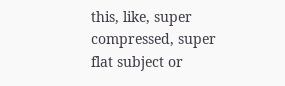this, like, super compressed, super flat subject or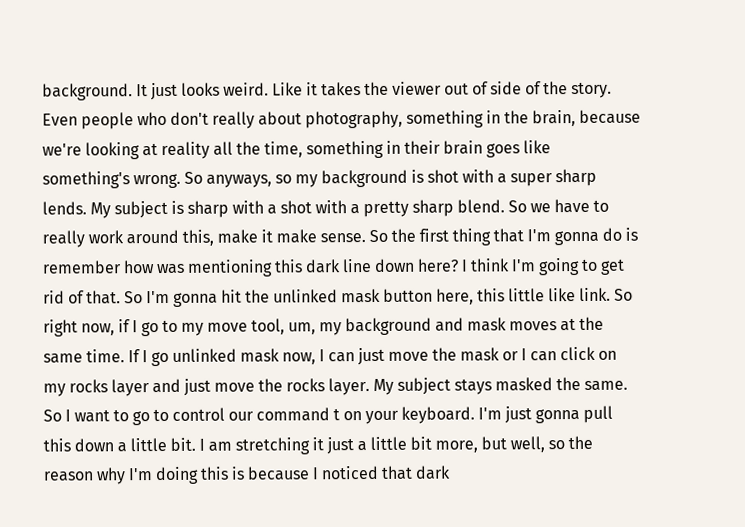background. It just looks weird. Like it takes the viewer out of side of the story. Even people who don't really about photography, something in the brain, because we're looking at reality all the time, something in their brain goes like something's wrong. So anyways, so my background is shot with a super sharp lends. My subject is sharp with a shot with a pretty sharp blend. So we have to really work around this, make it make sense. So the first thing that I'm gonna do is remember how was mentioning this dark line down here? I think I'm going to get rid of that. So I'm gonna hit the unlinked mask button here, this little like link. So right now, if I go to my move tool, um, my background and mask moves at the same time. If I go unlinked mask now, I can just move the mask or I can click on my rocks layer and just move the rocks layer. My subject stays masked the same. So I want to go to control our command t on your keyboard. I'm just gonna pull this down a little bit. I am stretching it just a little bit more, but well, so the reason why I'm doing this is because I noticed that dark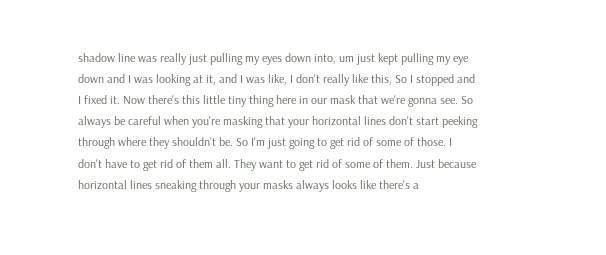shadow line was really just pulling my eyes down into, um just kept pulling my eye down and I was looking at it, and I was like, I don't really like this, So I stopped and I fixed it. Now there's this little tiny thing here in our mask that we're gonna see. So always be careful when you're masking that your horizontal lines don't start peeking through where they shouldn't be. So I'm just going to get rid of some of those. I don't have to get rid of them all. They want to get rid of some of them. Just because horizontal lines sneaking through your masks always looks like there's a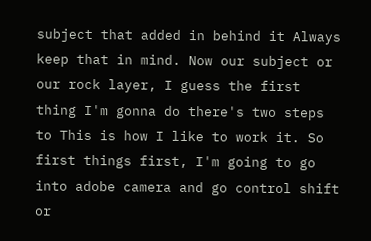subject that added in behind it Always keep that in mind. Now our subject or our rock layer, I guess the first thing I'm gonna do there's two steps to This is how I like to work it. So first things first, I'm going to go into adobe camera and go control shift or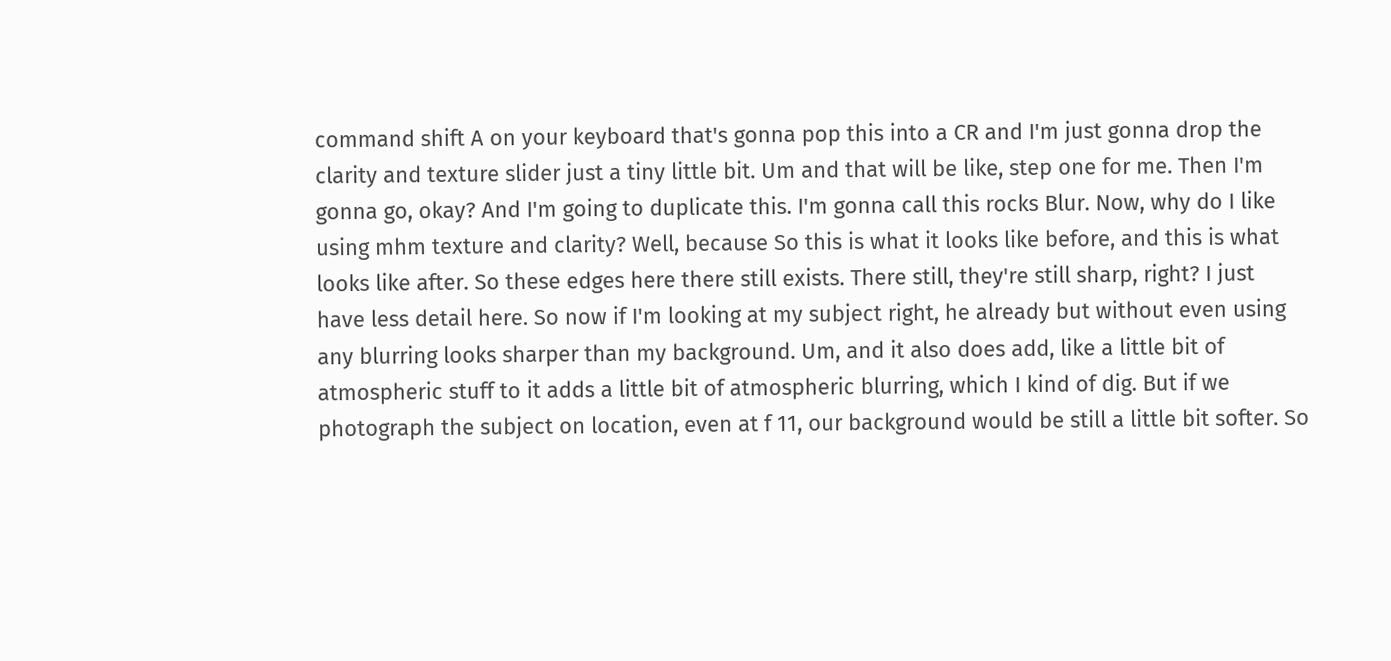command shift A on your keyboard that's gonna pop this into a CR and I'm just gonna drop the clarity and texture slider just a tiny little bit. Um and that will be like, step one for me. Then I'm gonna go, okay? And I'm going to duplicate this. I'm gonna call this rocks Blur. Now, why do I like using mhm texture and clarity? Well, because So this is what it looks like before, and this is what looks like after. So these edges here there still exists. There still, they're still sharp, right? I just have less detail here. So now if I'm looking at my subject right, he already but without even using any blurring looks sharper than my background. Um, and it also does add, like a little bit of atmospheric stuff to it adds a little bit of atmospheric blurring, which I kind of dig. But if we photograph the subject on location, even at f 11, our background would be still a little bit softer. So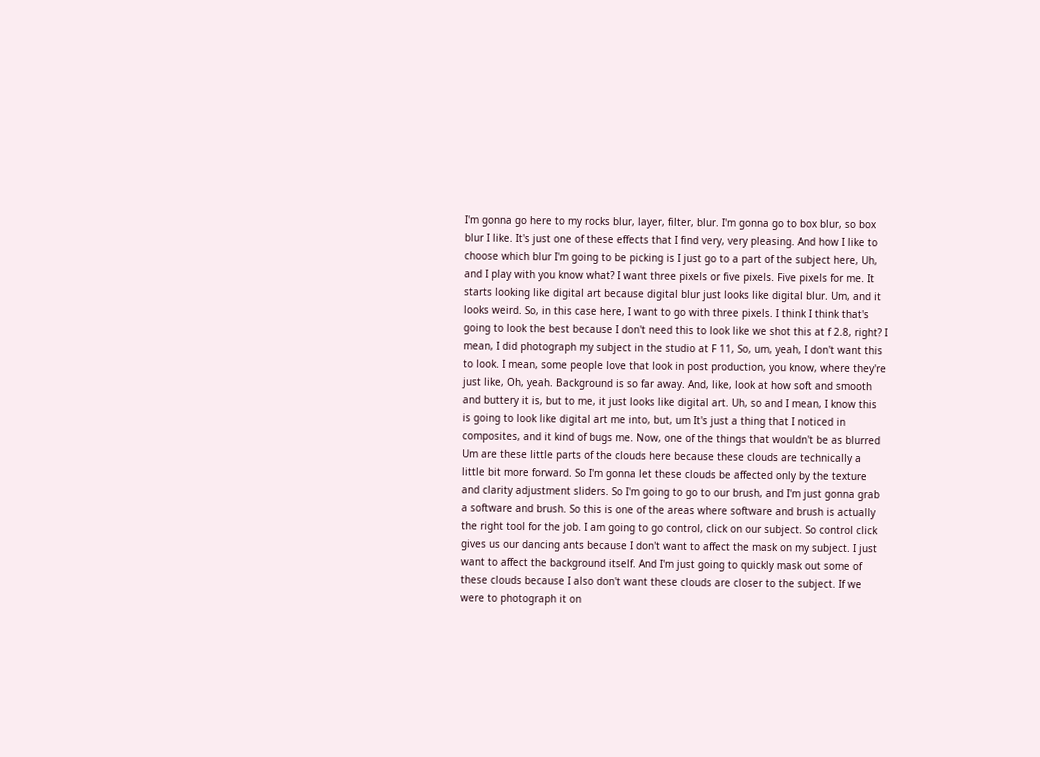I'm gonna go here to my rocks blur, layer, filter, blur. I'm gonna go to box blur, so box blur I like. It's just one of these effects that I find very, very pleasing. And how I like to choose which blur I'm going to be picking is I just go to a part of the subject here, Uh, and I play with you know what? I want three pixels or five pixels. Five pixels for me. It starts looking like digital art because digital blur just looks like digital blur. Um, and it looks weird. So, in this case here, I want to go with three pixels. I think I think that's going to look the best because I don't need this to look like we shot this at f 2.8, right? I mean, I did photograph my subject in the studio at F 11, So, um, yeah, I don't want this to look. I mean, some people love that look in post production, you know, where they're just like, Oh, yeah. Background is so far away. And, like, look at how soft and smooth and buttery it is, but to me, it just looks like digital art. Uh, so and I mean, I know this is going to look like digital art me into, but, um It's just a thing that I noticed in composites, and it kind of bugs me. Now, one of the things that wouldn't be as blurred Um are these little parts of the clouds here because these clouds are technically a little bit more forward. So I'm gonna let these clouds be affected only by the texture and clarity adjustment sliders. So I'm going to go to our brush, and I'm just gonna grab a software and brush. So this is one of the areas where software and brush is actually the right tool for the job. I am going to go control, click on our subject. So control click gives us our dancing ants because I don't want to affect the mask on my subject. I just want to affect the background itself. And I'm just going to quickly mask out some of these clouds because I also don't want these clouds are closer to the subject. If we were to photograph it on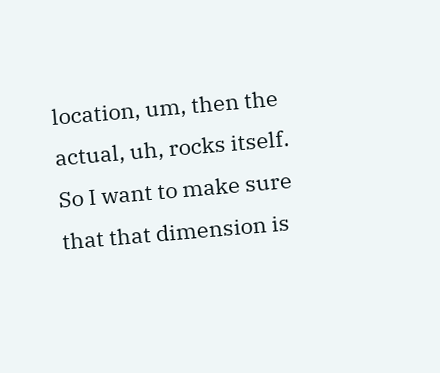location, um, then the actual, uh, rocks itself. So I want to make sure that that dimension is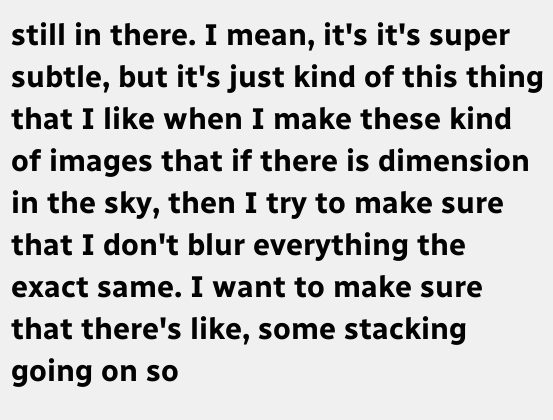still in there. I mean, it's it's super subtle, but it's just kind of this thing that I like when I make these kind of images that if there is dimension in the sky, then I try to make sure that I don't blur everything the exact same. I want to make sure that there's like, some stacking going on so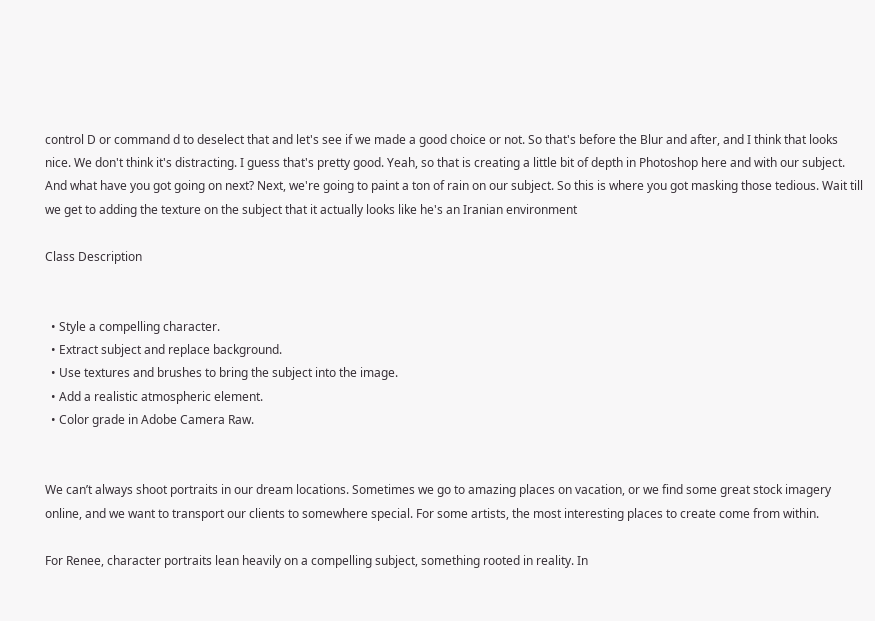control D or command d to deselect that and let's see if we made a good choice or not. So that's before the Blur and after, and I think that looks nice. We don't think it's distracting. I guess that's pretty good. Yeah, so that is creating a little bit of depth in Photoshop here and with our subject. And what have you got going on next? Next, we're going to paint a ton of rain on our subject. So this is where you got masking those tedious. Wait till we get to adding the texture on the subject that it actually looks like he's an Iranian environment

Class Description


  • Style a compelling character.
  • Extract subject and replace background.
  • Use textures and brushes to bring the subject into the image.
  • Add a realistic atmospheric element.
  • Color grade in Adobe Camera Raw.


We can’t always shoot portraits in our dream locations. Sometimes we go to amazing places on vacation, or we find some great stock imagery online, and we want to transport our clients to somewhere special. For some artists, the most interesting places to create come from within.

For Renee, character portraits lean heavily on a compelling subject, something rooted in reality. In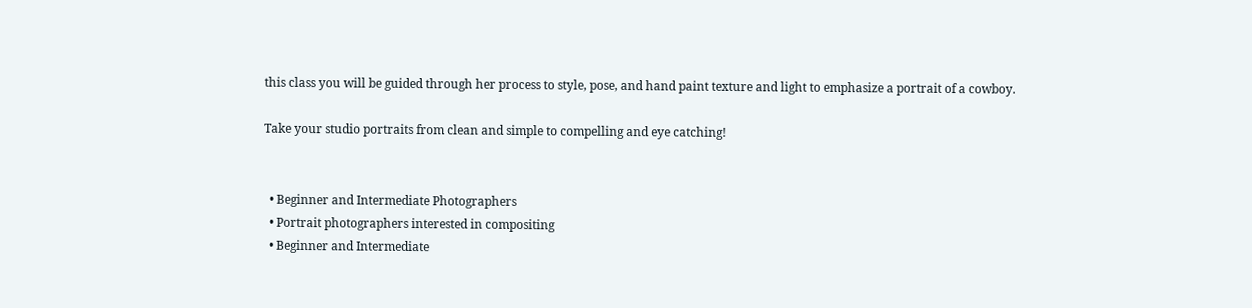this class you will be guided through her process to style, pose, and hand paint texture and light to emphasize a portrait of a cowboy.

Take your studio portraits from clean and simple to compelling and eye catching!


  • Beginner and Intermediate Photographers
  • Portrait photographers interested in compositing
  • Beginner and Intermediate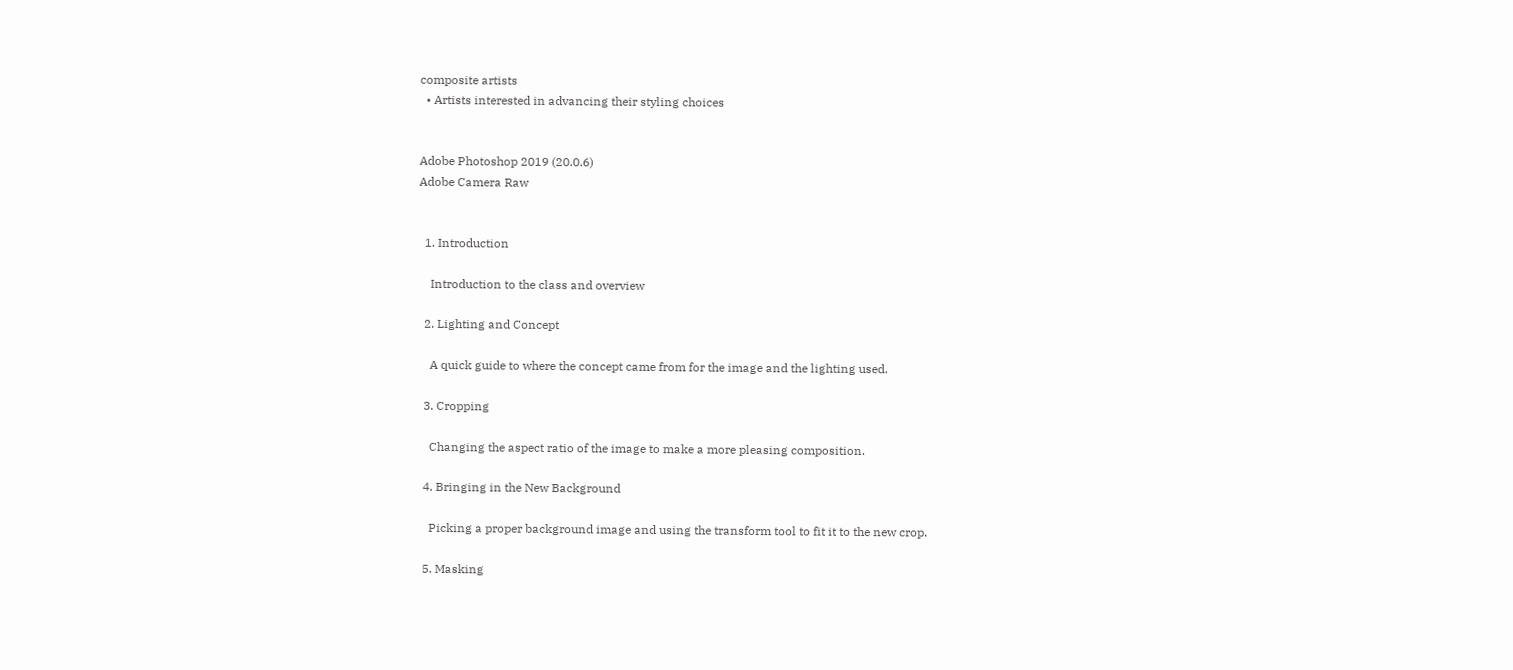composite artists
  • Artists interested in advancing their styling choices


Adobe Photoshop 2019 (20.0.6)
Adobe Camera Raw


  1. Introduction

    Introduction to the class and overview

  2. Lighting and Concept

    A quick guide to where the concept came from for the image and the lighting used.

  3. Cropping

    Changing the aspect ratio of the image to make a more pleasing composition.

  4. Bringing in the New Background

    Picking a proper background image and using the transform tool to fit it to the new crop.

  5. Masking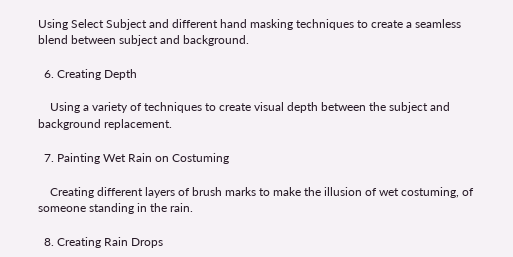Using Select Subject and different hand masking techniques to create a seamless blend between subject and background.

  6. Creating Depth

    Using a variety of techniques to create visual depth between the subject and background replacement.

  7. Painting Wet Rain on Costuming

    Creating different layers of brush marks to make the illusion of wet costuming, of someone standing in the rain.

  8. Creating Rain Drops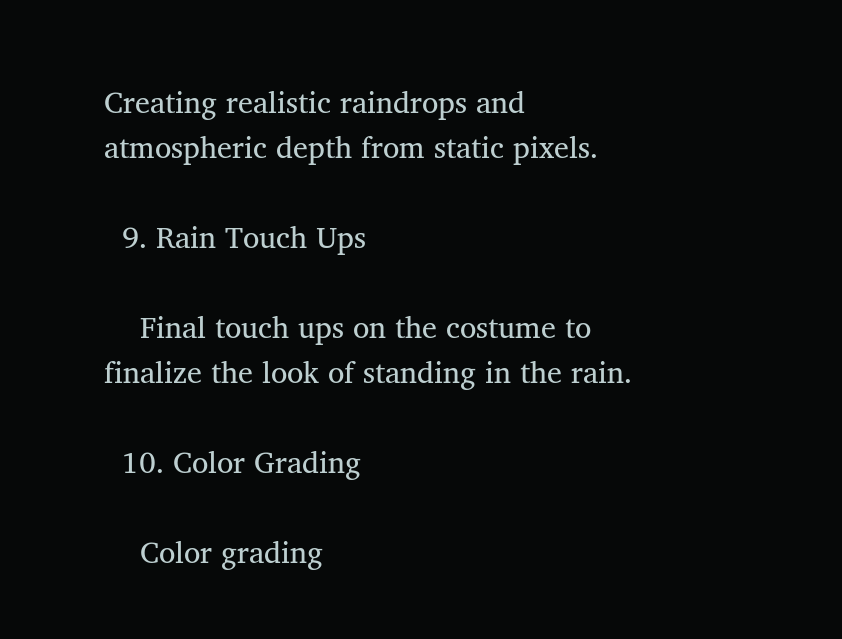Creating realistic raindrops and atmospheric depth from static pixels.

  9. Rain Touch Ups

    Final touch ups on the costume to finalize the look of standing in the rain.

  10. Color Grading

    Color grading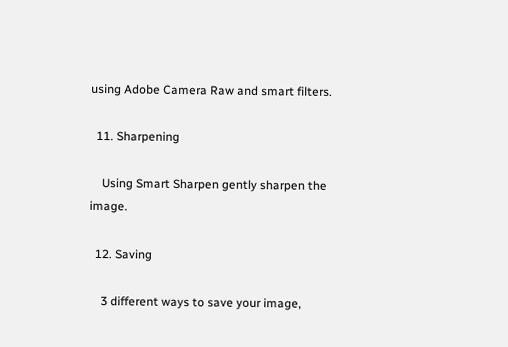using Adobe Camera Raw and smart filters.

  11. Sharpening

    Using Smart Sharpen gently sharpen the image.

  12. Saving

    3 different ways to save your image,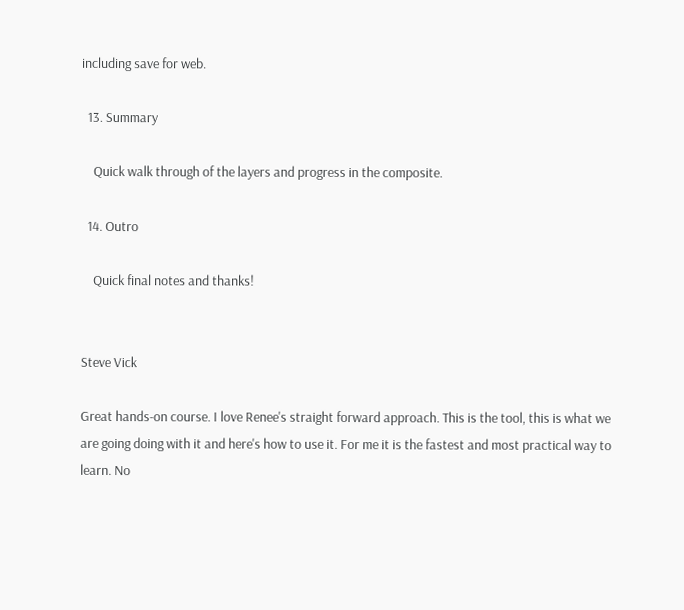including save for web.

  13. Summary

    Quick walk through of the layers and progress in the composite.

  14. Outro

    Quick final notes and thanks!


Steve Vick

Great hands-on course. I love Renee's straight forward approach. This is the tool, this is what we are going doing with it and here's how to use it. For me it is the fastest and most practical way to learn. No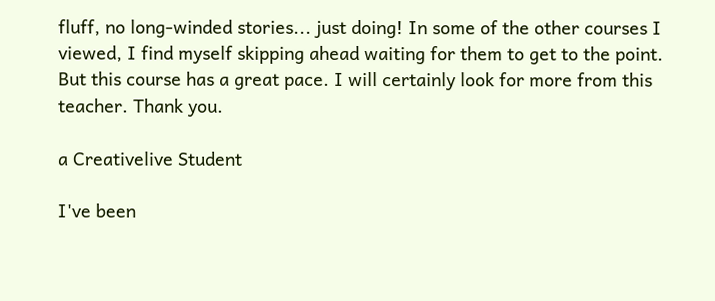fluff, no long-winded stories... just doing! In some of the other courses I viewed, I find myself skipping ahead waiting for them to get to the point. But this course has a great pace. I will certainly look for more from this teacher. Thank you.

a Creativelive Student

I've been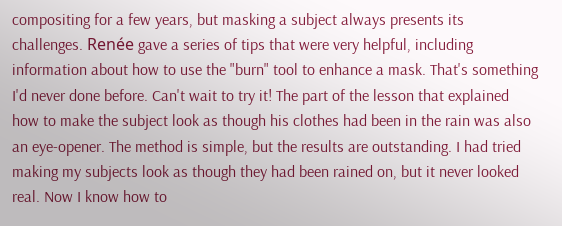compositing for a few years, but masking a subject always presents its challenges. Renée gave a series of tips that were very helpful, including information about how to use the "burn" tool to enhance a mask. That's something I'd never done before. Can't wait to try it! The part of the lesson that explained how to make the subject look as though his clothes had been in the rain was also an eye-opener. The method is simple, but the results are outstanding. I had tried making my subjects look as though they had been rained on, but it never looked real. Now I know how to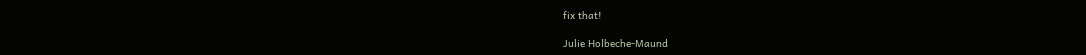fix that!

Julie Holbeche-Maund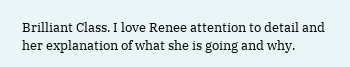Brilliant Class. I love Renee attention to detail and her explanation of what she is going and why.